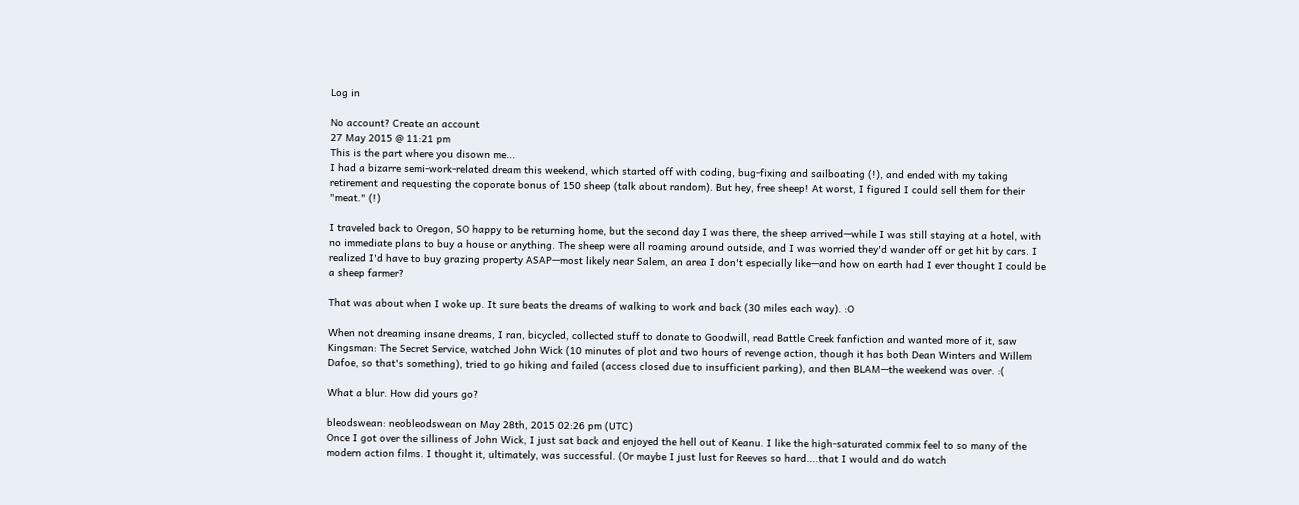Log in

No account? Create an account
27 May 2015 @ 11:21 pm
This is the part where you disown me...
I had a bizarre semi-work-related dream this weekend, which started off with coding, bug-fixing and sailboating (!), and ended with my taking retirement and requesting the coporate bonus of 150 sheep (talk about random). But hey, free sheep! At worst, I figured I could sell them for their "meat." (!)

I traveled back to Oregon, SO happy to be returning home, but the second day I was there, the sheep arrived—while I was still staying at a hotel, with no immediate plans to buy a house or anything. The sheep were all roaming around outside, and I was worried they'd wander off or get hit by cars. I realized I'd have to buy grazing property ASAP—most likely near Salem, an area I don't especially like—and how on earth had I ever thought I could be a sheep farmer?

That was about when I woke up. It sure beats the dreams of walking to work and back (30 miles each way). :O

When not dreaming insane dreams, I ran, bicycled, collected stuff to donate to Goodwill, read Battle Creek fanfiction and wanted more of it, saw Kingsman: The Secret Service, watched John Wick (10 minutes of plot and two hours of revenge action, though it has both Dean Winters and Willem Dafoe, so that's something), tried to go hiking and failed (access closed due to insufficient parking), and then BLAM—the weekend was over. :(

What a blur. How did yours go?

bleodswean: neobleodswean on May 28th, 2015 02:26 pm (UTC)
Once I got over the silliness of John Wick, I just sat back and enjoyed the hell out of Keanu. I like the high-saturated commix feel to so many of the modern action films. I thought it, ultimately, was successful. (Or maybe I just lust for Reeves so hard....that I would and do watch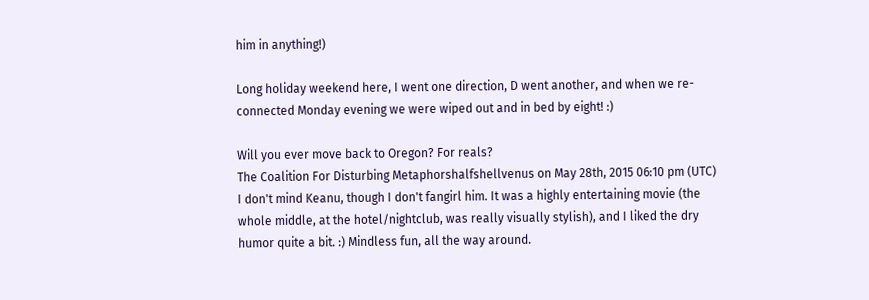him in anything!)

Long holiday weekend here, I went one direction, D went another, and when we re-connected Monday evening we were wiped out and in bed by eight! :)

Will you ever move back to Oregon? For reals?
The Coalition For Disturbing Metaphorshalfshellvenus on May 28th, 2015 06:10 pm (UTC)
I don't mind Keanu, though I don't fangirl him. It was a highly entertaining movie (the whole middle, at the hotel/nightclub, was really visually stylish), and I liked the dry humor quite a bit. :) Mindless fun, all the way around.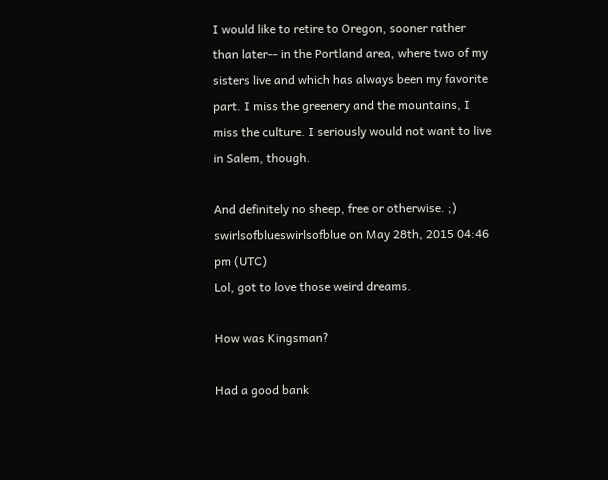I would like to retire to Oregon, sooner rather than later-- in the Portland area, where two of my sisters live and which has always been my favorite part. I miss the greenery and the mountains, I miss the culture. I seriously would not want to live in Salem, though.

And definitely no sheep, free or otherwise. ;)
swirlsofblueswirlsofblue on May 28th, 2015 04:46 pm (UTC)
Lol, got to love those weird dreams.

How was Kingsman?

Had a good bank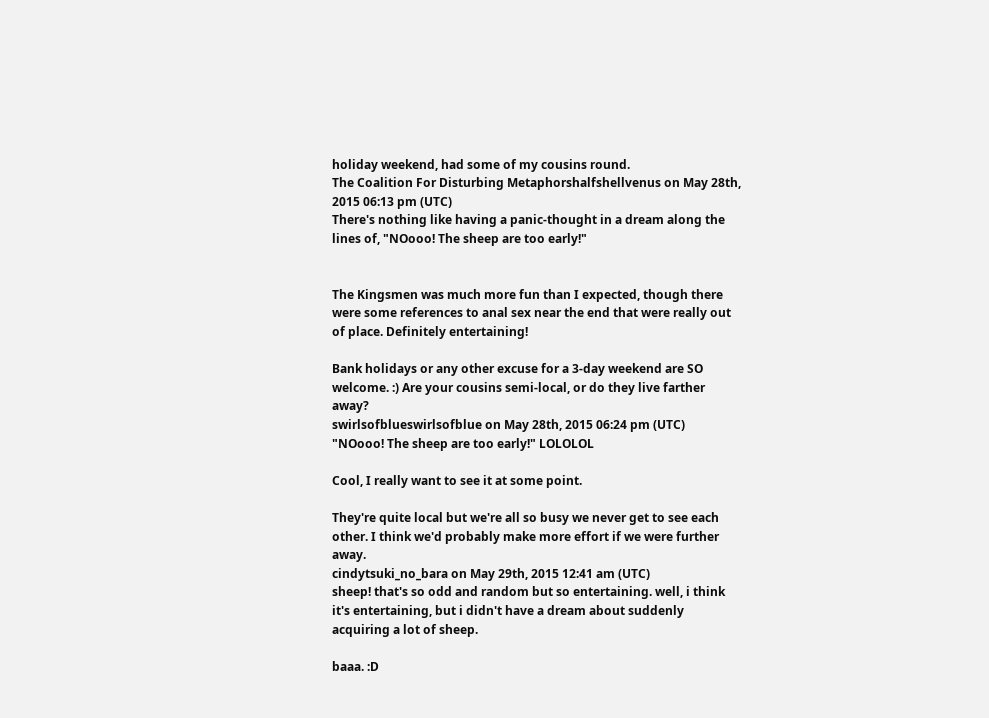holiday weekend, had some of my cousins round.
The Coalition For Disturbing Metaphorshalfshellvenus on May 28th, 2015 06:13 pm (UTC)
There's nothing like having a panic-thought in a dream along the lines of, "NOooo! The sheep are too early!"


The Kingsmen was much more fun than I expected, though there were some references to anal sex near the end that were really out of place. Definitely entertaining!

Bank holidays or any other excuse for a 3-day weekend are SO welcome. :) Are your cousins semi-local, or do they live farther away?
swirlsofblueswirlsofblue on May 28th, 2015 06:24 pm (UTC)
"NOooo! The sheep are too early!" LOLOLOL

Cool, I really want to see it at some point.

They're quite local but we're all so busy we never get to see each other. I think we'd probably make more effort if we were further away.
cindytsuki_no_bara on May 29th, 2015 12:41 am (UTC)
sheep! that's so odd and random but so entertaining. well, i think it's entertaining, but i didn't have a dream about suddenly acquiring a lot of sheep.

baaa. :D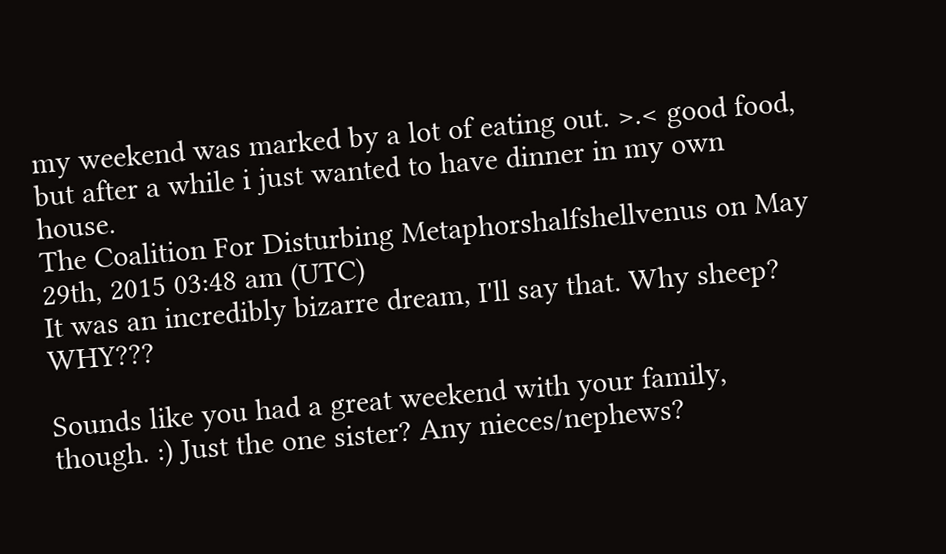my weekend was marked by a lot of eating out. >.< good food, but after a while i just wanted to have dinner in my own house.
The Coalition For Disturbing Metaphorshalfshellvenus on May 29th, 2015 03:48 am (UTC)
It was an incredibly bizarre dream, I'll say that. Why sheep? WHY???

Sounds like you had a great weekend with your family, though. :) Just the one sister? Any nieces/nephews?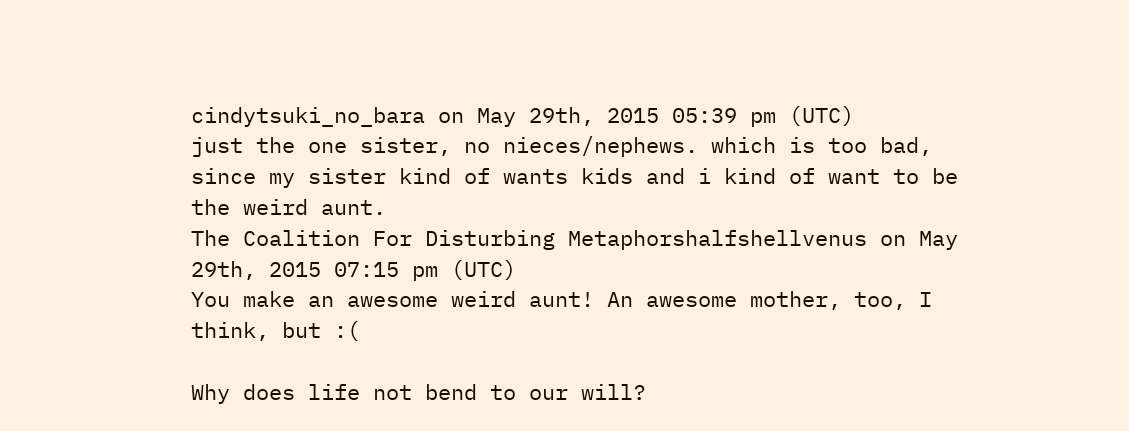cindytsuki_no_bara on May 29th, 2015 05:39 pm (UTC)
just the one sister, no nieces/nephews. which is too bad, since my sister kind of wants kids and i kind of want to be the weird aunt.
The Coalition For Disturbing Metaphorshalfshellvenus on May 29th, 2015 07:15 pm (UTC)
You make an awesome weird aunt! An awesome mother, too, I think, but :(

Why does life not bend to our will?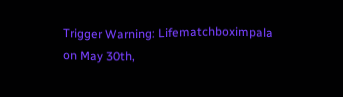Trigger Warning: Lifematchboximpala on May 30th,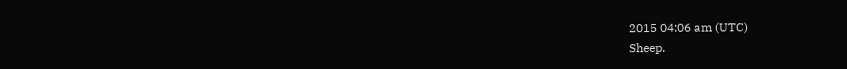2015 04:06 am (UTC)
Sheep.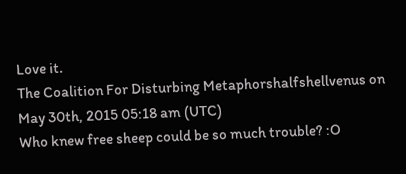Love it.
The Coalition For Disturbing Metaphorshalfshellvenus on May 30th, 2015 05:18 am (UTC)
Who knew free sheep could be so much trouble? :O